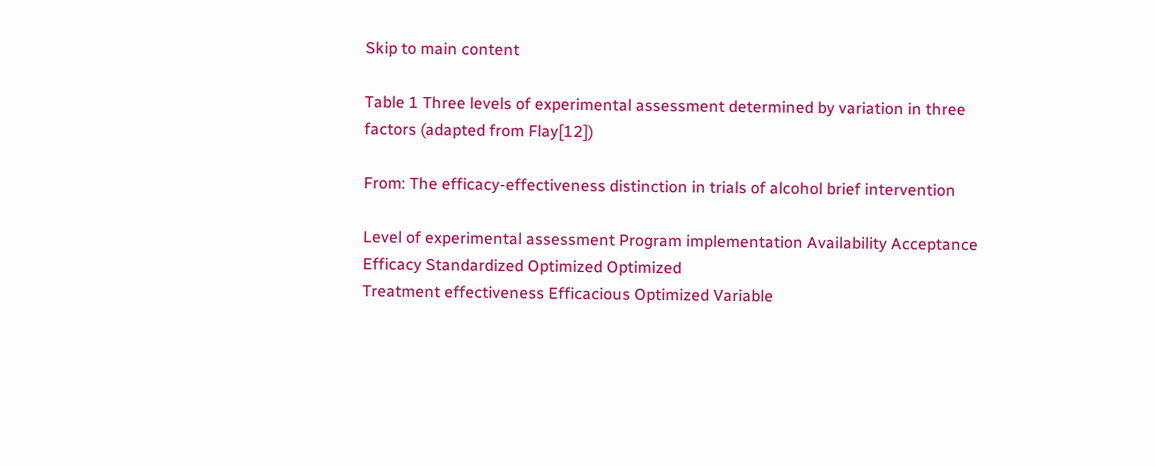Skip to main content

Table 1 Three levels of experimental assessment determined by variation in three factors (adapted from Flay[12])

From: The efficacy-effectiveness distinction in trials of alcohol brief intervention

Level of experimental assessment Program implementation Availability Acceptance
Efficacy Standardized Optimized Optimized
Treatment effectiveness Efficacious Optimized Variable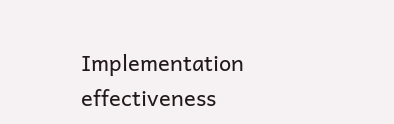Implementation effectiveness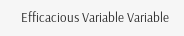Efficacious Variable Variable